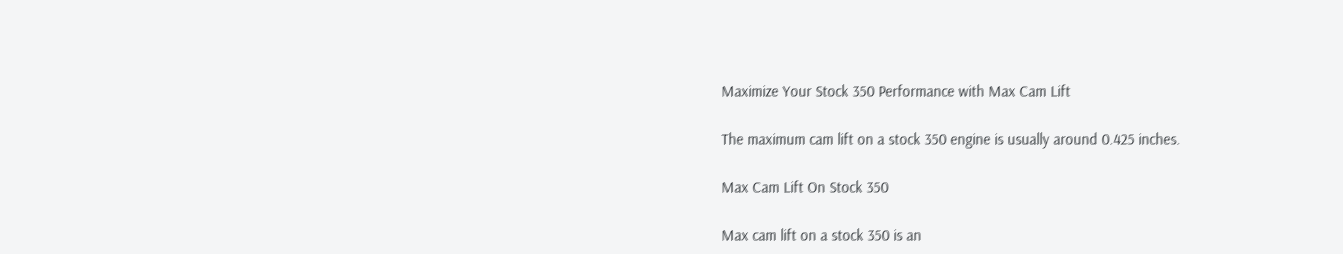Maximize Your Stock 350 Performance with Max Cam Lift

The maximum cam lift on a stock 350 engine is usually around 0.425 inches.

Max Cam Lift On Stock 350

Max cam lift on a stock 350 is an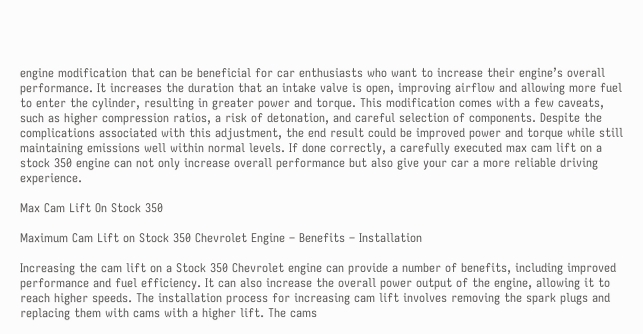engine modification that can be beneficial for car enthusiasts who want to increase their engine’s overall performance. It increases the duration that an intake valve is open, improving airflow and allowing more fuel to enter the cylinder, resulting in greater power and torque. This modification comes with a few caveats, such as higher compression ratios, a risk of detonation, and careful selection of components. Despite the complications associated with this adjustment, the end result could be improved power and torque while still maintaining emissions well within normal levels. If done correctly, a carefully executed max cam lift on a stock 350 engine can not only increase overall performance but also give your car a more reliable driving experience.

Max Cam Lift On Stock 350

Maximum Cam Lift on Stock 350 Chevrolet Engine – Benefits – Installation

Increasing the cam lift on a Stock 350 Chevrolet engine can provide a number of benefits, including improved performance and fuel efficiency. It can also increase the overall power output of the engine, allowing it to reach higher speeds. The installation process for increasing cam lift involves removing the spark plugs and replacing them with cams with a higher lift. The cams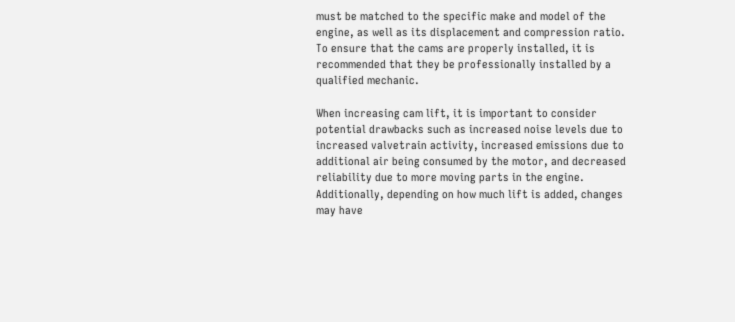must be matched to the specific make and model of the engine, as well as its displacement and compression ratio. To ensure that the cams are properly installed, it is recommended that they be professionally installed by a qualified mechanic.

When increasing cam lift, it is important to consider potential drawbacks such as increased noise levels due to increased valvetrain activity, increased emissions due to additional air being consumed by the motor, and decreased reliability due to more moving parts in the engine. Additionally, depending on how much lift is added, changes may have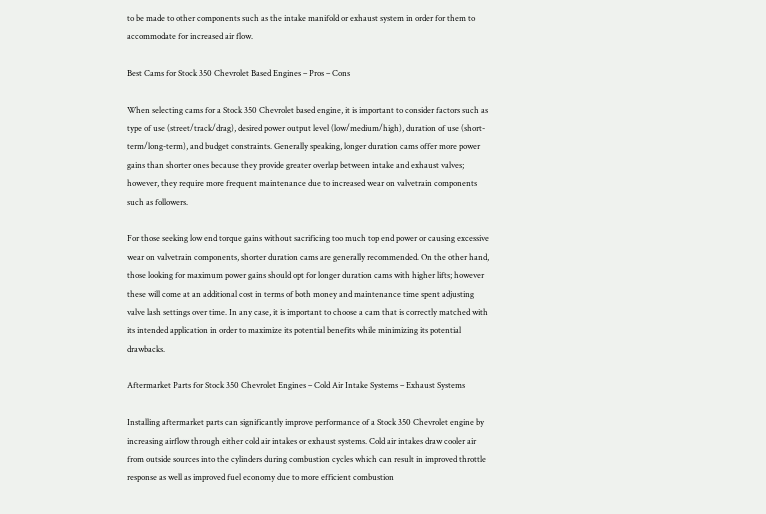to be made to other components such as the intake manifold or exhaust system in order for them to accommodate for increased air flow.

Best Cams for Stock 350 Chevrolet Based Engines – Pros – Cons

When selecting cams for a Stock 350 Chevrolet based engine, it is important to consider factors such as type of use (street/track/drag), desired power output level (low/medium/high), duration of use (short-term/long-term), and budget constraints. Generally speaking, longer duration cams offer more power gains than shorter ones because they provide greater overlap between intake and exhaust valves; however, they require more frequent maintenance due to increased wear on valvetrain components such as followers.

For those seeking low end torque gains without sacrificing too much top end power or causing excessive wear on valvetrain components, shorter duration cams are generally recommended. On the other hand, those looking for maximum power gains should opt for longer duration cams with higher lifts; however these will come at an additional cost in terms of both money and maintenance time spent adjusting valve lash settings over time. In any case, it is important to choose a cam that is correctly matched with its intended application in order to maximize its potential benefits while minimizing its potential drawbacks.

Aftermarket Parts for Stock 350 Chevrolet Engines – Cold Air Intake Systems – Exhaust Systems

Installing aftermarket parts can significantly improve performance of a Stock 350 Chevrolet engine by increasing airflow through either cold air intakes or exhaust systems. Cold air intakes draw cooler air from outside sources into the cylinders during combustion cycles which can result in improved throttle response as well as improved fuel economy due to more efficient combustion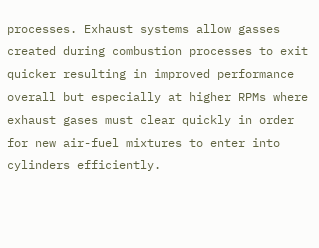processes. Exhaust systems allow gasses created during combustion processes to exit quicker resulting in improved performance overall but especially at higher RPMs where exhaust gases must clear quickly in order for new air-fuel mixtures to enter into cylinders efficiently.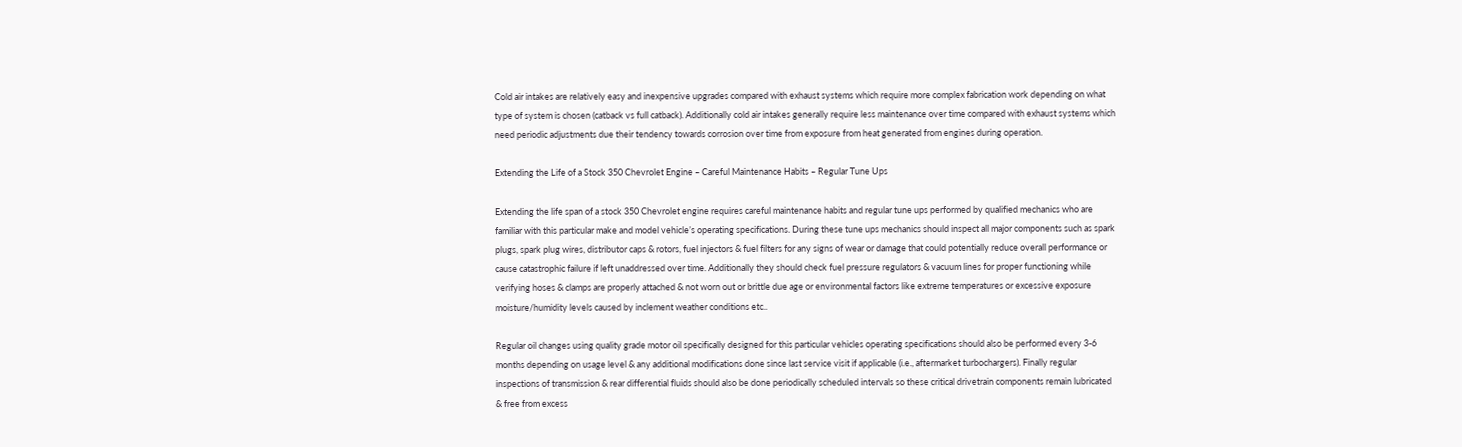Cold air intakes are relatively easy and inexpensive upgrades compared with exhaust systems which require more complex fabrication work depending on what type of system is chosen (catback vs full catback). Additionally cold air intakes generally require less maintenance over time compared with exhaust systems which need periodic adjustments due their tendency towards corrosion over time from exposure from heat generated from engines during operation.

Extending the Life of a Stock 350 Chevrolet Engine – Careful Maintenance Habits – Regular Tune Ups

Extending the life span of a stock 350 Chevrolet engine requires careful maintenance habits and regular tune ups performed by qualified mechanics who are familiar with this particular make and model vehicle’s operating specifications. During these tune ups mechanics should inspect all major components such as spark plugs, spark plug wires, distributor caps & rotors, fuel injectors & fuel filters for any signs of wear or damage that could potentially reduce overall performance or cause catastrophic failure if left unaddressed over time. Additionally they should check fuel pressure regulators & vacuum lines for proper functioning while verifying hoses & clamps are properly attached & not worn out or brittle due age or environmental factors like extreme temperatures or excessive exposure moisture/humidity levels caused by inclement weather conditions etc..

Regular oil changes using quality grade motor oil specifically designed for this particular vehicles operating specifications should also be performed every 3-6 months depending on usage level & any additional modifications done since last service visit if applicable (i.e., aftermarket turbochargers). Finally regular inspections of transmission & rear differential fluids should also be done periodically scheduled intervals so these critical drivetrain components remain lubricated & free from excess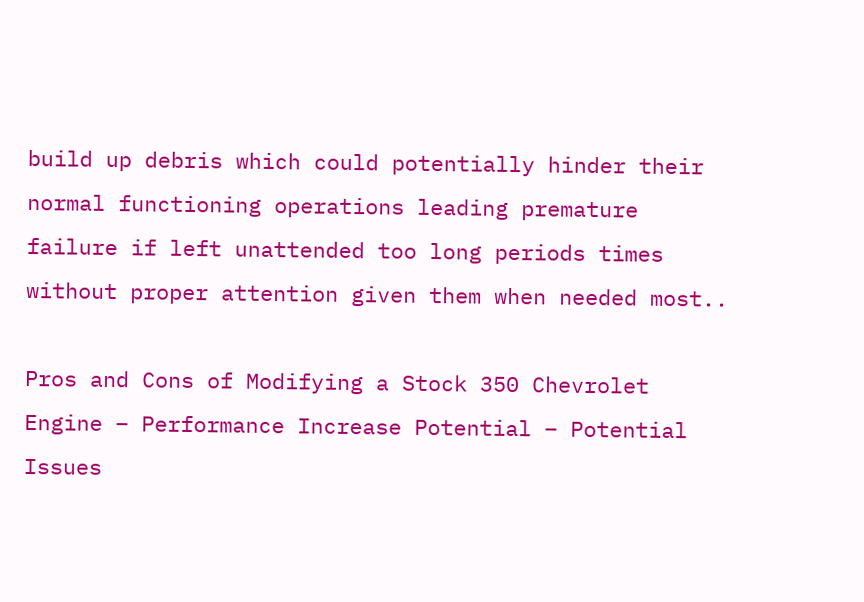build up debris which could potentially hinder their normal functioning operations leading premature failure if left unattended too long periods times without proper attention given them when needed most..

Pros and Cons of Modifying a Stock 350 Chevrolet Engine – Performance Increase Potential – Potential Issues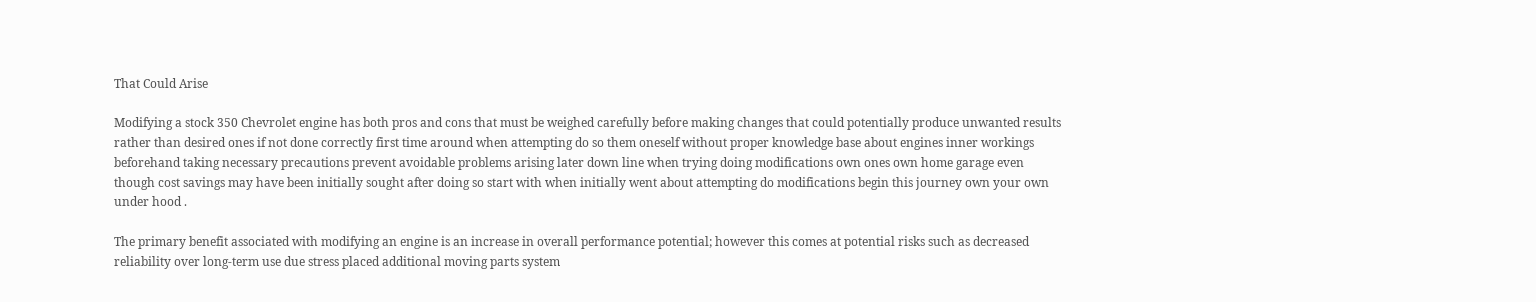That Could Arise

Modifying a stock 350 Chevrolet engine has both pros and cons that must be weighed carefully before making changes that could potentially produce unwanted results rather than desired ones if not done correctly first time around when attempting do so them oneself without proper knowledge base about engines inner workings beforehand taking necessary precautions prevent avoidable problems arising later down line when trying doing modifications own ones own home garage even though cost savings may have been initially sought after doing so start with when initially went about attempting do modifications begin this journey own your own under hood .

The primary benefit associated with modifying an engine is an increase in overall performance potential; however this comes at potential risks such as decreased reliability over long-term use due stress placed additional moving parts system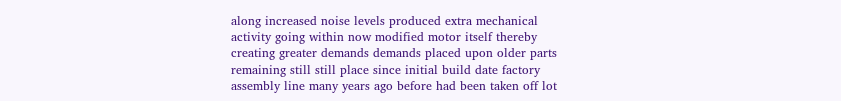along increased noise levels produced extra mechanical activity going within now modified motor itself thereby creating greater demands demands placed upon older parts remaining still still place since initial build date factory assembly line many years ago before had been taken off lot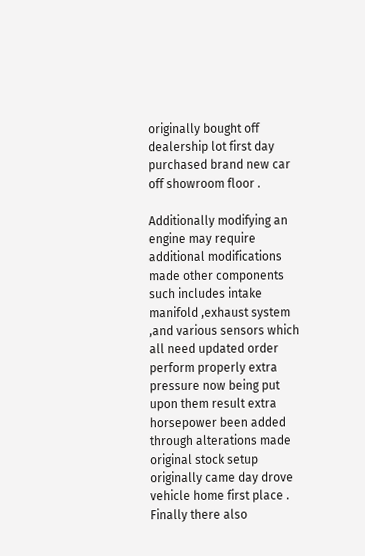originally bought off dealership lot first day purchased brand new car off showroom floor .

Additionally modifying an engine may require additional modifications made other components such includes intake manifold ,exhaust system ,and various sensors which all need updated order perform properly extra pressure now being put upon them result extra horsepower been added through alterations made original stock setup originally came day drove vehicle home first place . Finally there also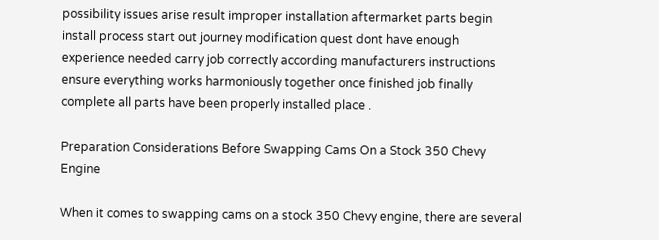possibility issues arise result improper installation aftermarket parts begin install process start out journey modification quest dont have enough experience needed carry job correctly according manufacturers instructions ensure everything works harmoniously together once finished job finally complete all parts have been properly installed place .

Preparation Considerations Before Swapping Cams On a Stock 350 Chevy Engine

When it comes to swapping cams on a stock 350 Chevy engine, there are several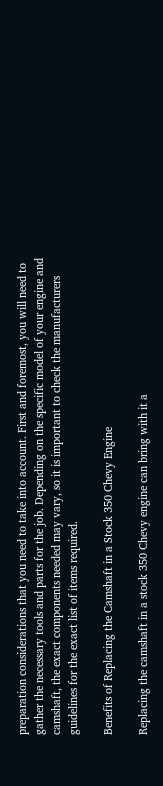preparation considerations that you need to take into account. First and foremost, you will need to gather the necessary tools and parts for the job. Depending on the specific model of your engine and camshaft, the exact components needed may vary, so it is important to check the manufacturers guidelines for the exact list of items required.

Benefits of Replacing the Camshaft in a Stock 350 Chevy Engine

Replacing the camshaft in a stock 350 Chevy engine can bring with it a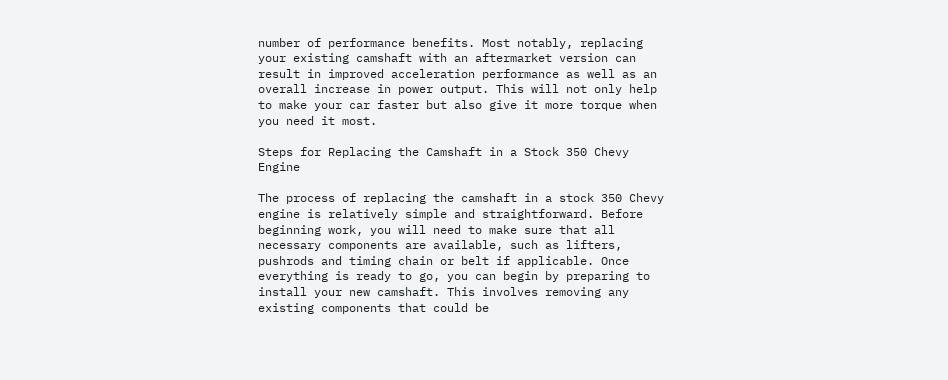number of performance benefits. Most notably, replacing your existing camshaft with an aftermarket version can result in improved acceleration performance as well as an overall increase in power output. This will not only help to make your car faster but also give it more torque when you need it most.

Steps for Replacing the Camshaft in a Stock 350 Chevy Engine

The process of replacing the camshaft in a stock 350 Chevy engine is relatively simple and straightforward. Before beginning work, you will need to make sure that all necessary components are available, such as lifters, pushrods and timing chain or belt if applicable. Once everything is ready to go, you can begin by preparing to install your new camshaft. This involves removing any existing components that could be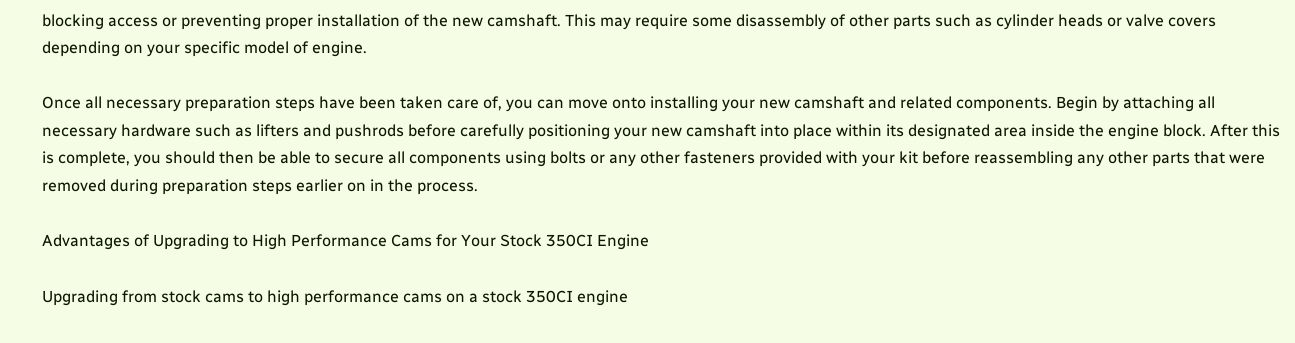blocking access or preventing proper installation of the new camshaft. This may require some disassembly of other parts such as cylinder heads or valve covers depending on your specific model of engine.

Once all necessary preparation steps have been taken care of, you can move onto installing your new camshaft and related components. Begin by attaching all necessary hardware such as lifters and pushrods before carefully positioning your new camshaft into place within its designated area inside the engine block. After this is complete, you should then be able to secure all components using bolts or any other fasteners provided with your kit before reassembling any other parts that were removed during preparation steps earlier on in the process.

Advantages of Upgrading to High Performance Cams for Your Stock 350CI Engine

Upgrading from stock cams to high performance cams on a stock 350CI engine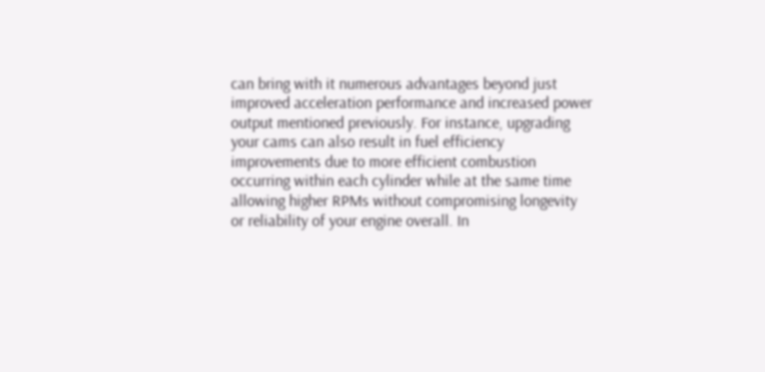can bring with it numerous advantages beyond just improved acceleration performance and increased power output mentioned previously. For instance, upgrading your cams can also result in fuel efficiency improvements due to more efficient combustion occurring within each cylinder while at the same time allowing higher RPMs without compromising longevity or reliability of your engine overall. In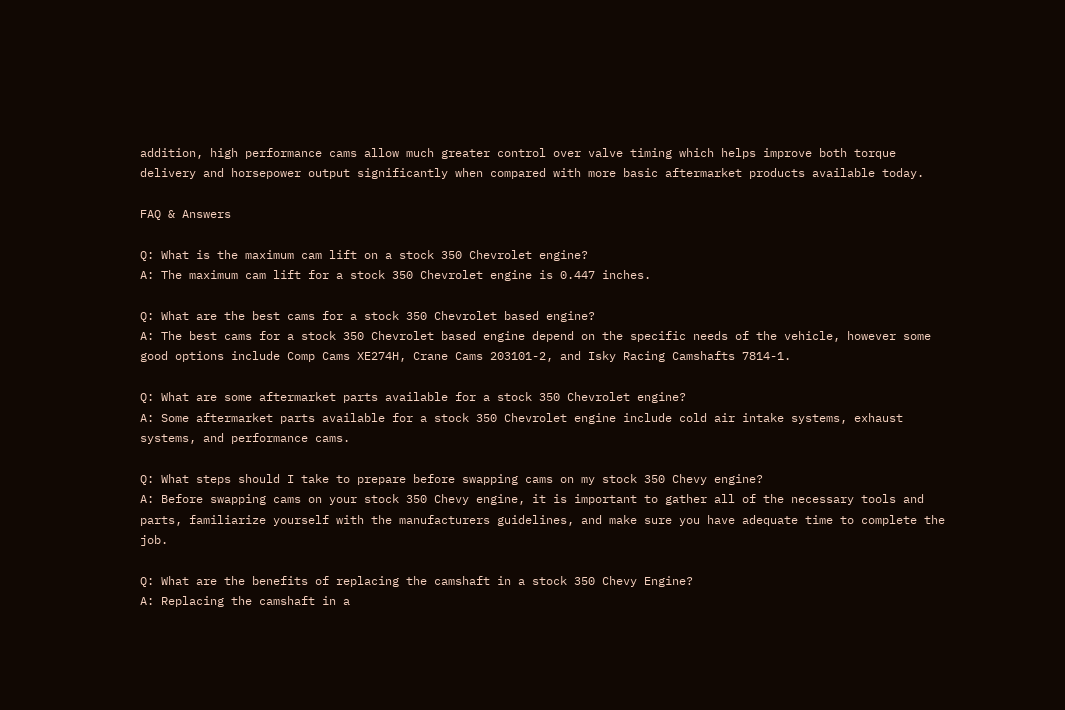addition, high performance cams allow much greater control over valve timing which helps improve both torque delivery and horsepower output significantly when compared with more basic aftermarket products available today.

FAQ & Answers

Q: What is the maximum cam lift on a stock 350 Chevrolet engine?
A: The maximum cam lift for a stock 350 Chevrolet engine is 0.447 inches.

Q: What are the best cams for a stock 350 Chevrolet based engine?
A: The best cams for a stock 350 Chevrolet based engine depend on the specific needs of the vehicle, however some good options include Comp Cams XE274H, Crane Cams 203101-2, and Isky Racing Camshafts 7814-1.

Q: What are some aftermarket parts available for a stock 350 Chevrolet engine?
A: Some aftermarket parts available for a stock 350 Chevrolet engine include cold air intake systems, exhaust systems, and performance cams.

Q: What steps should I take to prepare before swapping cams on my stock 350 Chevy engine?
A: Before swapping cams on your stock 350 Chevy engine, it is important to gather all of the necessary tools and parts, familiarize yourself with the manufacturers guidelines, and make sure you have adequate time to complete the job.

Q: What are the benefits of replacing the camshaft in a stock 350 Chevy Engine?
A: Replacing the camshaft in a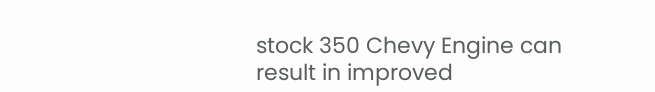stock 350 Chevy Engine can result in improved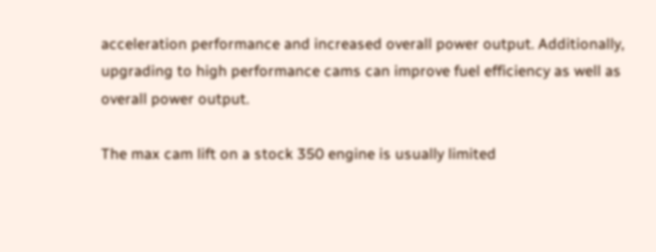acceleration performance and increased overall power output. Additionally, upgrading to high performance cams can improve fuel efficiency as well as overall power output.

The max cam lift on a stock 350 engine is usually limited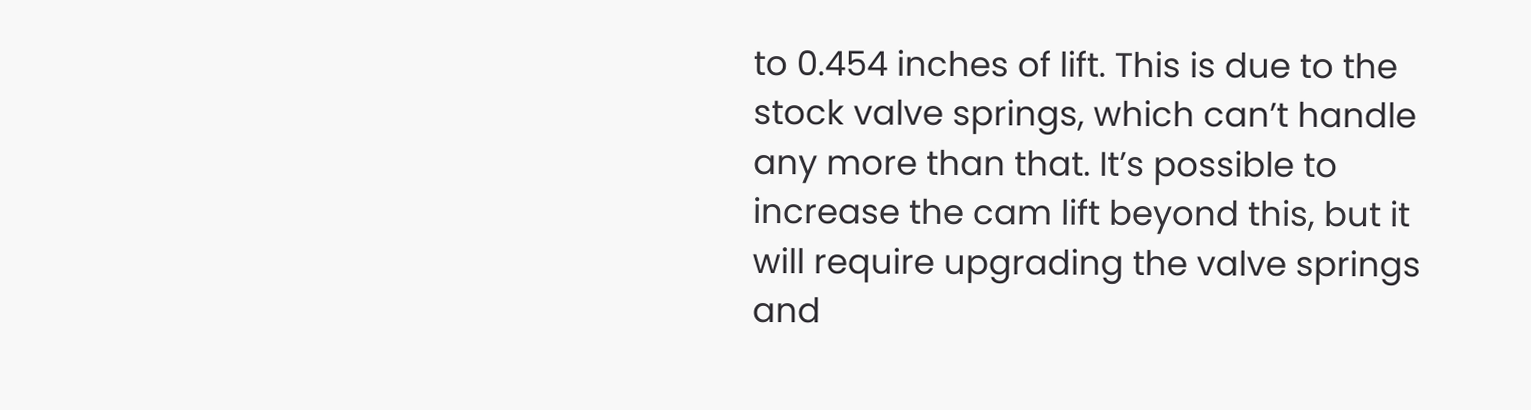to 0.454 inches of lift. This is due to the stock valve springs, which can’t handle any more than that. It’s possible to increase the cam lift beyond this, but it will require upgrading the valve springs and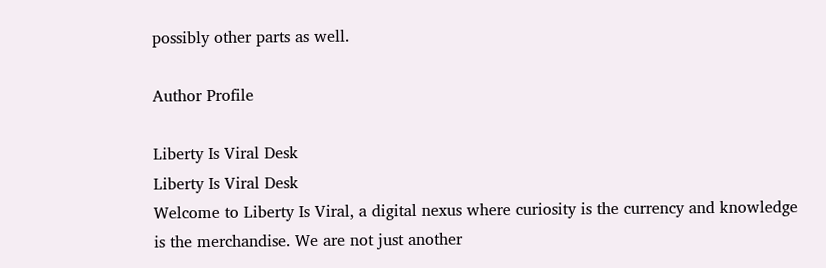possibly other parts as well.

Author Profile

Liberty Is Viral Desk
Liberty Is Viral Desk
Welcome to Liberty Is Viral, a digital nexus where curiosity is the currency and knowledge is the merchandise. We are not just another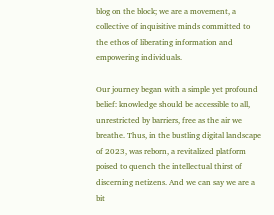blog on the block; we are a movement, a collective of inquisitive minds committed to the ethos of liberating information and empowering individuals.

Our journey began with a simple yet profound belief: knowledge should be accessible to all, unrestricted by barriers, free as the air we breathe. Thus, in the bustling digital landscape of 2023, was reborn, a revitalized platform poised to quench the intellectual thirst of discerning netizens. And we can say we are a bit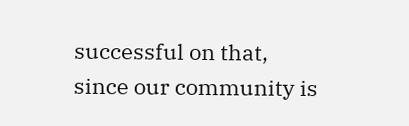successful on that, since our community is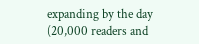expanding by the day (20,000 readers and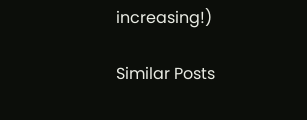increasing!)

Similar Posts